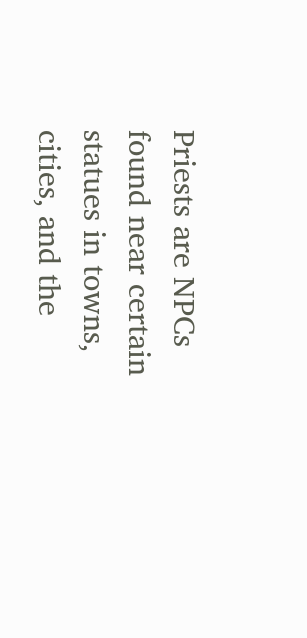Priests are NPCs found near certain statues in towns, cities, and the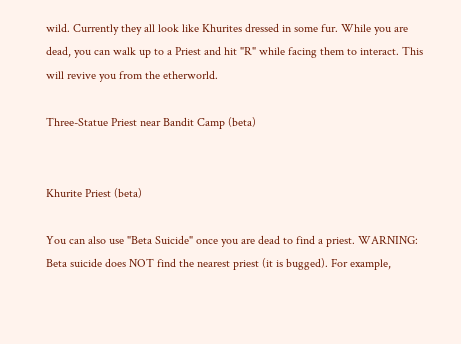wild. Currently they all look like Khurites dressed in some fur. While you are dead, you can walk up to a Priest and hit "R" while facing them to interact. This will revive you from the etherworld.

Three-Statue Priest near Bandit Camp (beta)


Khurite Priest (beta)

You can also use "Beta Suicide" once you are dead to find a priest. WARNING: Beta suicide does NOT find the nearest priest (it is bugged). For example,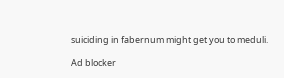suiciding in fabernum might get you to meduli.

Ad blocker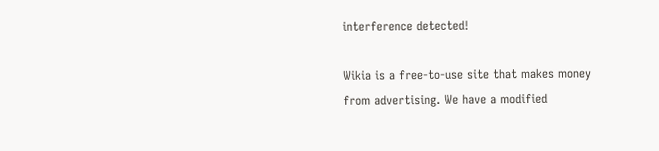interference detected!

Wikia is a free-to-use site that makes money from advertising. We have a modified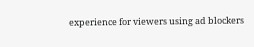experience for viewers using ad blockers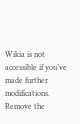Wikia is not accessible if you’ve made further modifications. Remove the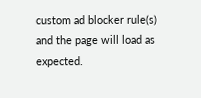custom ad blocker rule(s) and the page will load as expected.